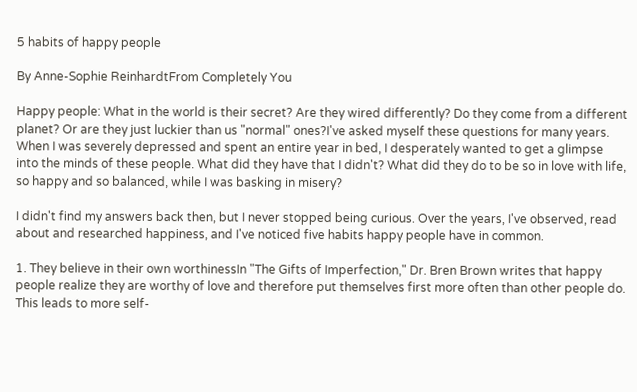5 habits of happy people

By Anne-Sophie ReinhardtFrom Completely You

Happy people: What in the world is their secret? Are they wired differently? Do they come from a different planet? Or are they just luckier than us "normal" ones?I've asked myself these questions for many years. When I was severely depressed and spent an entire year in bed, I desperately wanted to get a glimpse into the minds of these people. What did they have that I didn't? What did they do to be so in love with life, so happy and so balanced, while I was basking in misery?

I didn't find my answers back then, but I never stopped being curious. Over the years, I've observed, read about and researched happiness, and I've noticed five habits happy people have in common.

1. They believe in their own worthinessIn "The Gifts of Imperfection," Dr. Bren Brown writes that happy people realize they are worthy of love and therefore put themselves first more often than other people do. This leads to more self-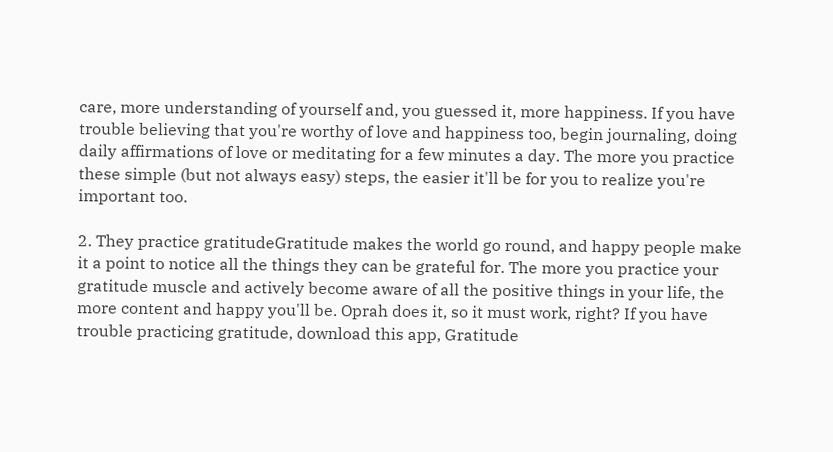care, more understanding of yourself and, you guessed it, more happiness. If you have trouble believing that you're worthy of love and happiness too, begin journaling, doing daily affirmations of love or meditating for a few minutes a day. The more you practice these simple (but not always easy) steps, the easier it'll be for you to realize you're important too.

2. They practice gratitudeGratitude makes the world go round, and happy people make it a point to notice all the things they can be grateful for. The more you practice your gratitude muscle and actively become aware of all the positive things in your life, the more content and happy you'll be. Oprah does it, so it must work, right? If you have trouble practicing gratitude, download this app, Gratitude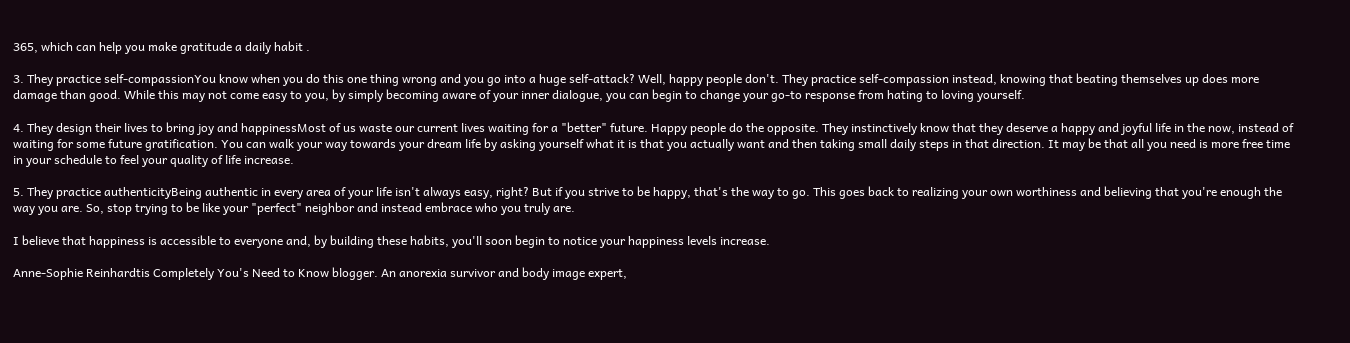365, which can help you make gratitude a daily habit .

3. They practice self-compassionYou know when you do this one thing wrong and you go into a huge self-attack? Well, happy people don't. They practice self-compassion instead, knowing that beating themselves up does more damage than good. While this may not come easy to you, by simply becoming aware of your inner dialogue, you can begin to change your go-to response from hating to loving yourself.

4. They design their lives to bring joy and happinessMost of us waste our current lives waiting for a "better" future. Happy people do the opposite. They instinctively know that they deserve a happy and joyful life in the now, instead of waiting for some future gratification. You can walk your way towards your dream life by asking yourself what it is that you actually want and then taking small daily steps in that direction. It may be that all you need is more free time in your schedule to feel your quality of life increase.

5. They practice authenticityBeing authentic in every area of your life isn't always easy, right? But if you strive to be happy, that's the way to go. This goes back to realizing your own worthiness and believing that you're enough the way you are. So, stop trying to be like your "perfect" neighbor and instead embrace who you truly are.

I believe that happiness is accessible to everyone and, by building these habits, you'll soon begin to notice your happiness levels increase.

Anne-Sophie Reinhardtis Completely You's Need to Know blogger. An anorexia survivor and body image expert,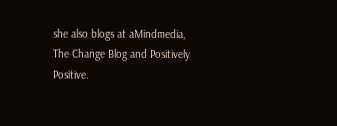she also blogs at aMindmedia, The Change Blog and Positively Positive.